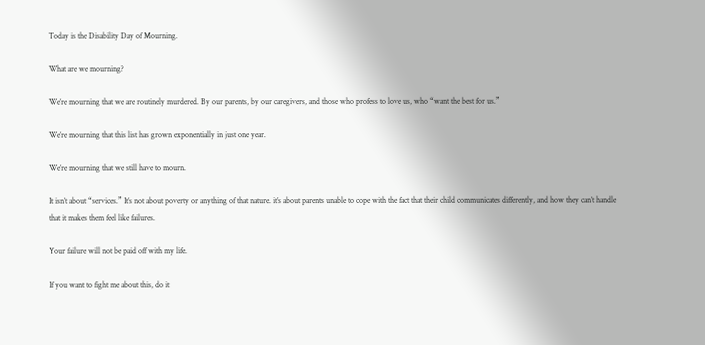Today is the Disability Day of Mourning.

What are we mourning?

We’re mourning that we are routinely murdered. By our parents, by our caregivers, and those who profess to love us, who “want the best for us.”

We’re mourning that this list has grown exponentially in just one year.

We’re mourning that we still have to mourn.

It isn’t about “services.” It’s not about poverty or anything of that nature. it’s about parents unable to cope with the fact that their child communicates differently, and how they can’t handle that it makes them feel like failures.

Your failure will not be paid off with my life.

If you want to fight me about this, do it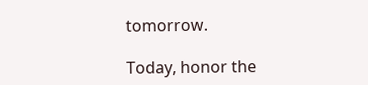tomorrow.

Today, honor the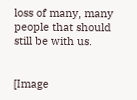loss of many, many people that should still be with us.


[Image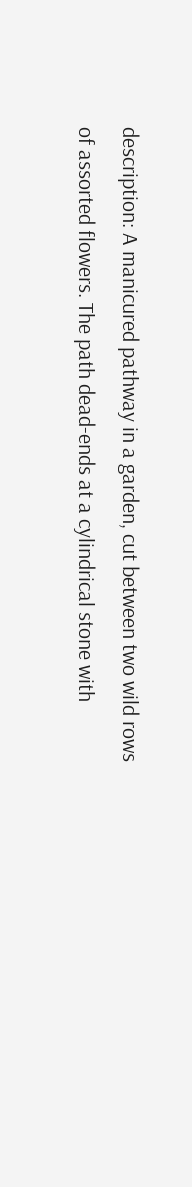description: A manicured pathway in a garden, cut between two wild rows of assorted flowers. The path dead-ends at a cylindrical stone with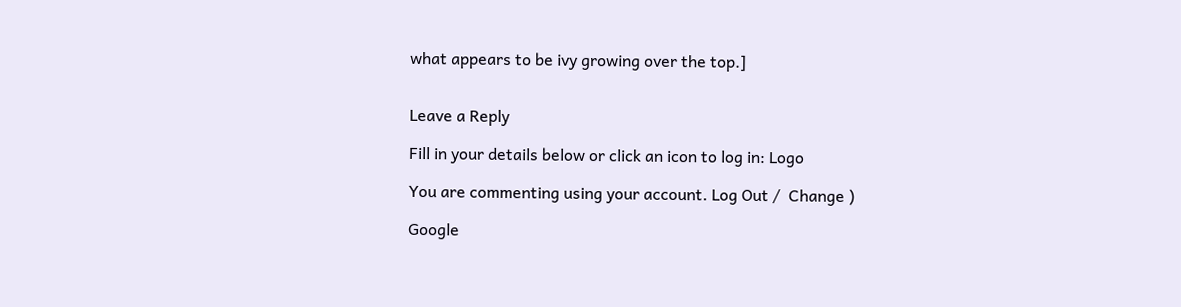what appears to be ivy growing over the top.]


Leave a Reply

Fill in your details below or click an icon to log in: Logo

You are commenting using your account. Log Out /  Change )

Google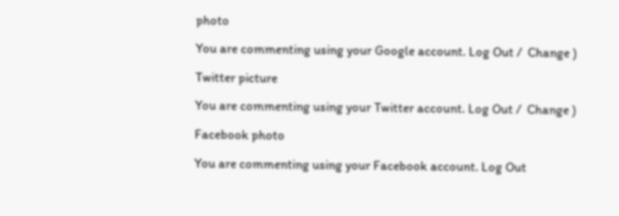photo

You are commenting using your Google account. Log Out /  Change )

Twitter picture

You are commenting using your Twitter account. Log Out /  Change )

Facebook photo

You are commenting using your Facebook account. Log Out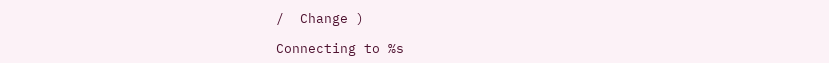/  Change )

Connecting to %s